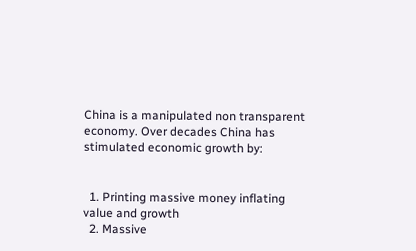China is a manipulated non transparent economy. Over decades China has stimulated economic growth by:


  1. Printing massive money inflating value and growth
  2. Massive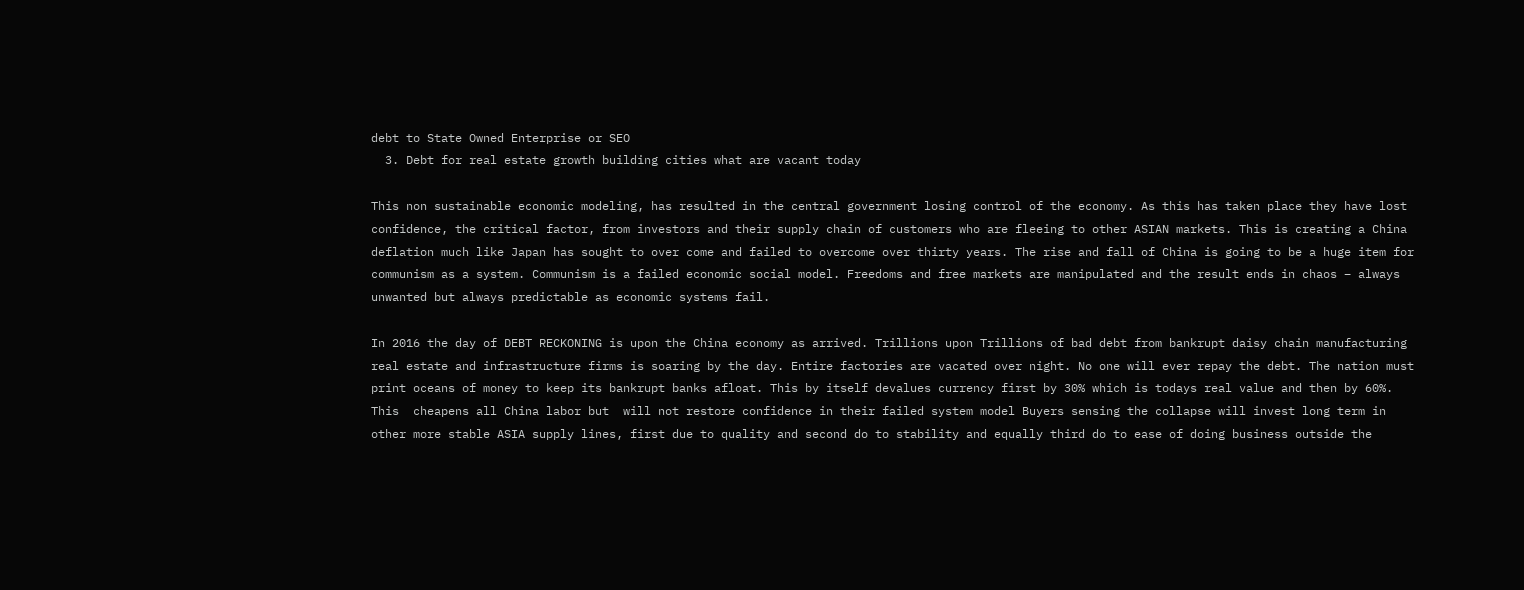debt to State Owned Enterprise or SEO
  3. Debt for real estate growth building cities what are vacant today

This non sustainable economic modeling, has resulted in the central government losing control of the economy. As this has taken place they have lost confidence, the critical factor, from investors and their supply chain of customers who are fleeing to other ASIAN markets. This is creating a China deflation much like Japan has sought to over come and failed to overcome over thirty years. The rise and fall of China is going to be a huge item for communism as a system. Communism is a failed economic social model. Freedoms and free markets are manipulated and the result ends in chaos – always unwanted but always predictable as economic systems fail.

In 2016 the day of DEBT RECKONING is upon the China economy as arrived. Trillions upon Trillions of bad debt from bankrupt daisy chain manufacturing real estate and infrastructure firms is soaring by the day. Entire factories are vacated over night. No one will ever repay the debt. The nation must print oceans of money to keep its bankrupt banks afloat. This by itself devalues currency first by 30% which is todays real value and then by 60%. This  cheapens all China labor but  will not restore confidence in their failed system model Buyers sensing the collapse will invest long term in other more stable ASIA supply lines, first due to quality and second do to stability and equally third do to ease of doing business outside the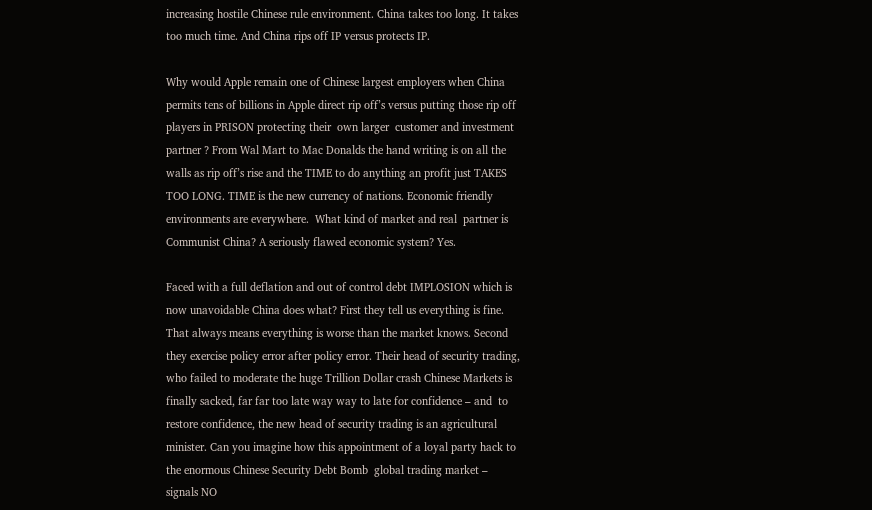increasing hostile Chinese rule environment. China takes too long. It takes too much time. And China rips off IP versus protects IP.

Why would Apple remain one of Chinese largest employers when China permits tens of billions in Apple direct rip off’s versus putting those rip off players in PRISON protecting their  own larger  customer and investment partner ? From Wal Mart to Mac Donalds the hand writing is on all the walls as rip off’s rise and the TIME to do anything an profit just TAKES TOO LONG. TIME is the new currency of nations. Economic friendly environments are everywhere.  What kind of market and real  partner is Communist China? A seriously flawed economic system? Yes.

Faced with a full deflation and out of control debt IMPLOSION which is now unavoidable China does what? First they tell us everything is fine. That always means everything is worse than the market knows. Second they exercise policy error after policy error. Their head of security trading, who failed to moderate the huge Trillion Dollar crash Chinese Markets is finally sacked, far far too late way way to late for confidence – and  to restore confidence, the new head of security trading is an agricultural minister. Can you imagine how this appointment of a loyal party hack to the enormous Chinese Security Debt Bomb  global trading market – signals NO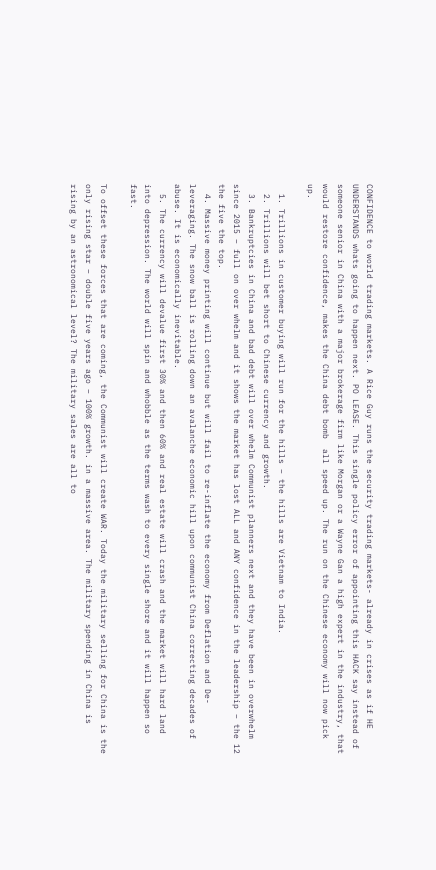CONFIDENCE to world trading markets. A Rice Guy runs the security trading markets- already in crises as if HE UNDERSTANDS whats going to happen next. PO LEASE. This single policy error of appointing this HACK say instead of someone senior in China with a major brokerage firm like Morgan or a Wayne Gan a high expert in the industry, that would restore confidence, makes the China debt bomb  all speed up. The run on the Chinese economy will now pick up.

  1. Trillions in customer buying will run for the hills – the hills are Vietnam to India.
  2. Trillions will bet short to Chinese currency and growth.
  3. Bankruptcies in China and bad debt will over whelm Communist planners next and they have been in overwhelm since 2015 – full on over whelm and it shows the market has lost ALL and ANY confidence in the leadership – the 12 the five the top.
  4. Massive money printing will continue but will fail to re-inflate the economy from Deflation and De-leveraging. The snow ball is rolling down an avalanche economic hill upon communist China correcting decades of abuse. It is economically inevitable.
  5. The currency will devalue first 30% and then 60% and real estate will crash and the market will hard land into depression. The world will spin and whobble as the terms wash to every single shore and it will happen so fast.

To offset these forces that are coming, the Communist will create WAR. Today the military selling for China is the only rising star – double five years ago – 100% growth. in a massive area. The military spending in China is rising by an astronomical level? The military sales are all to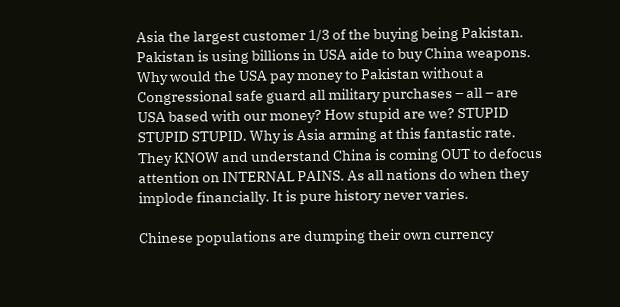Asia the largest customer 1/3 of the buying being Pakistan. Pakistan is using billions in USA aide to buy China weapons. Why would the USA pay money to Pakistan without a Congressional safe guard all military purchases – all – are USA based with our money? How stupid are we? STUPID STUPID STUPID. Why is Asia arming at this fantastic rate. They KNOW and understand China is coming OUT to defocus attention on INTERNAL PAINS. As all nations do when they implode financially. It is pure history never varies.

Chinese populations are dumping their own currency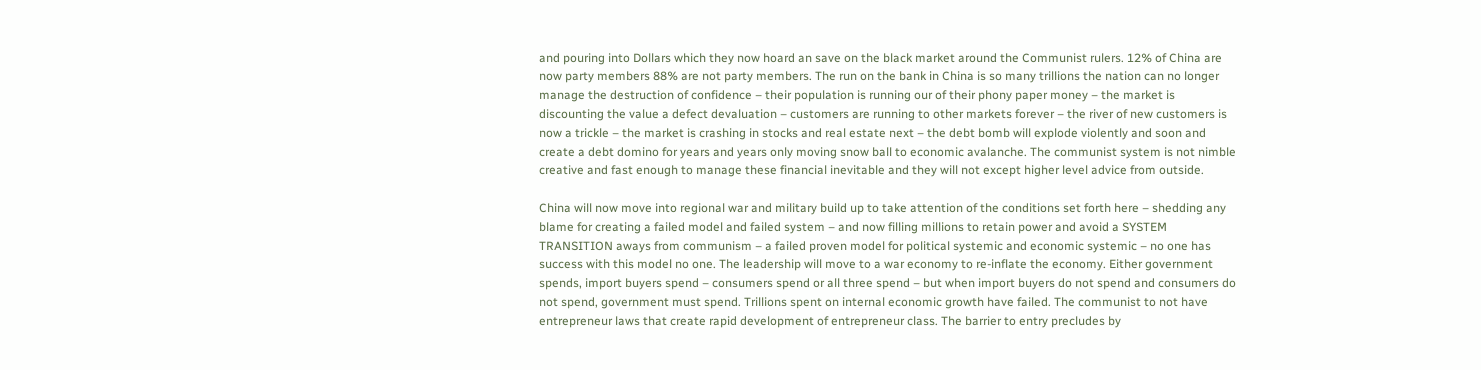and pouring into Dollars which they now hoard an save on the black market around the Communist rulers. 12% of China are now party members 88% are not party members. The run on the bank in China is so many trillions the nation can no longer manage the destruction of confidence – their population is running our of their phony paper money – the market is discounting the value a defect devaluation – customers are running to other markets forever – the river of new customers is now a trickle – the market is crashing in stocks and real estate next – the debt bomb will explode violently and soon and create a debt domino for years and years only moving snow ball to economic avalanche. The communist system is not nimble creative and fast enough to manage these financial inevitable and they will not except higher level advice from outside.

China will now move into regional war and military build up to take attention of the conditions set forth here – shedding any blame for creating a failed model and failed system – and now filling millions to retain power and avoid a SYSTEM TRANSITION aways from communism – a failed proven model for political systemic and economic systemic – no one has success with this model no one. The leadership will move to a war economy to re-inflate the economy. Either government spends, import buyers spend – consumers spend or all three spend – but when import buyers do not spend and consumers do not spend, government must spend. Trillions spent on internal economic growth have failed. The communist to not have entrepreneur laws that create rapid development of entrepreneur class. The barrier to entry precludes by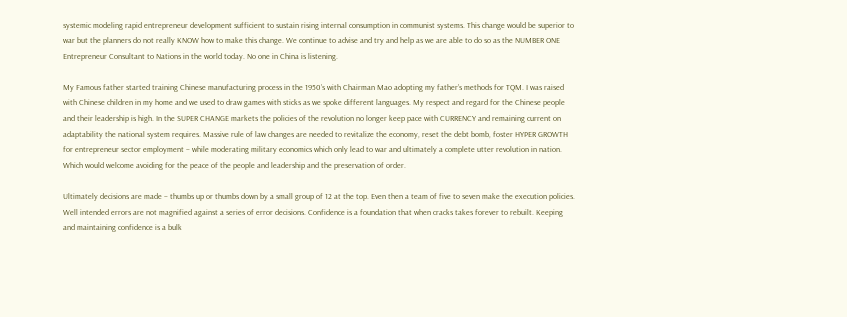systemic modeling rapid entrepreneur development sufficient to sustain rising internal consumption in communist systems. This change would be superior to war but the planners do not really KNOW how to make this change. We continue to advise and try and help as we are able to do so as the NUMBER ONE Entrepreneur Consultant to Nations in the world today. No one in China is listening.

My Famous father started training Chinese manufacturing process in the 1950’s with Chairman Mao adopting my father’s methods for TQM. I was raised with Chinese children in my home and we used to draw games with sticks as we spoke different languages. My respect and regard for the Chinese people and their leadership is high. In the SUPER CHANGE markets the policies of the revolution no longer keep pace with CURRENCY and remaining current on adaptability the national system requires. Massive rule of law changes are needed to revitalize the economy, reset the debt bomb, foster HYPER GROWTH for entrepreneur sector employment – while moderating military economics which only lead to war and ultimately a complete utter revolution in nation. Which would welcome avoiding for the peace of the people and leadership and the preservation of order.

Ultimately decisions are made – thumbs up or thumbs down by a small group of 12 at the top. Even then a team of five to seven make the execution policies. Well intended errors are not magnified against a series of error decisions. Confidence is a foundation that when cracks takes forever to rebuilt. Keeping and maintaining confidence is a bulk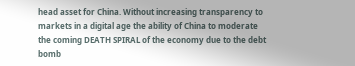head asset for China. Without increasing transparency to markets in a digital age the ability of China to moderate the coming DEATH SPIRAL of the economy due to the debt bomb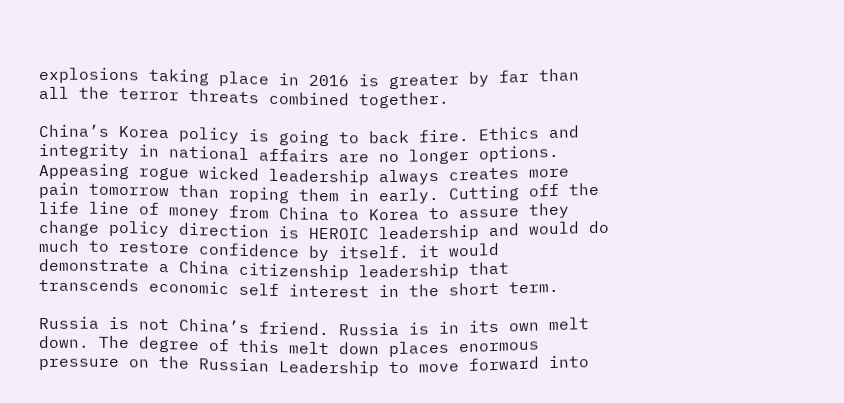explosions taking place in 2016 is greater by far than all the terror threats combined together.

China’s Korea policy is going to back fire. Ethics and integrity in national affairs are no longer options. Appeasing rogue wicked leadership always creates more pain tomorrow than roping them in early. Cutting off the life line of money from China to Korea to assure they change policy direction is HEROIC leadership and would do much to restore confidence by itself. it would demonstrate a China citizenship leadership that transcends economic self interest in the short term.

Russia is not China’s friend. Russia is in its own melt down. The degree of this melt down places enormous pressure on the Russian Leadership to move forward into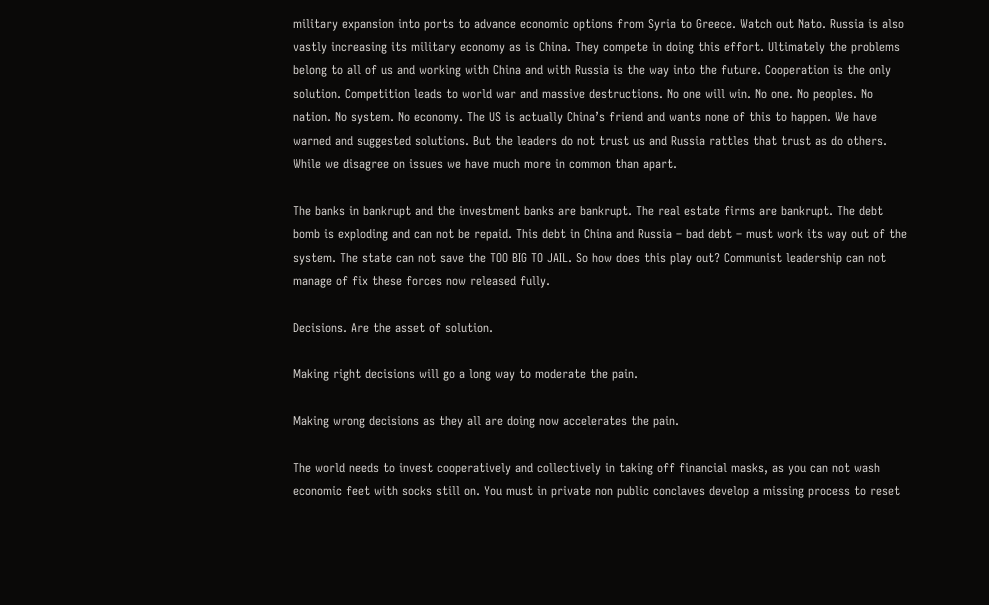military expansion into ports to advance economic options from Syria to Greece. Watch out Nato. Russia is also vastly increasing its military economy as is China. They compete in doing this effort. Ultimately the problems belong to all of us and working with China and with Russia is the way into the future. Cooperation is the only solution. Competition leads to world war and massive destructions. No one will win. No one. No peoples. No nation. No system. No economy. The US is actually China’s friend and wants none of this to happen. We have warned and suggested solutions. But the leaders do not trust us and Russia rattles that trust as do others. While we disagree on issues we have much more in common than apart.

The banks in bankrupt and the investment banks are bankrupt. The real estate firms are bankrupt. The debt bomb is exploding and can not be repaid. This debt in China and Russia – bad debt – must work its way out of the system. The state can not save the TOO BIG TO JAIL. So how does this play out? Communist leadership can not manage of fix these forces now released fully.

Decisions. Are the asset of solution.

Making right decisions will go a long way to moderate the pain.

Making wrong decisions as they all are doing now accelerates the pain.

The world needs to invest cooperatively and collectively in taking off financial masks, as you can not wash economic feet with socks still on. You must in private non public conclaves develop a missing process to reset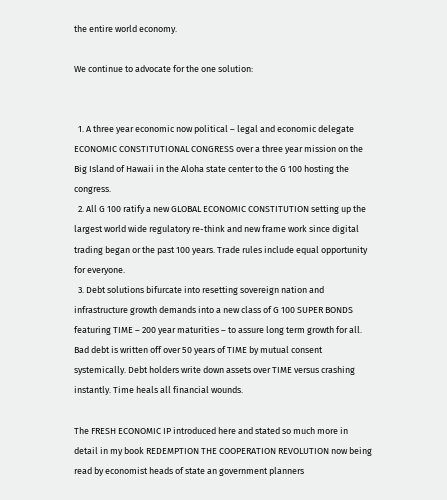the entire world economy.

We continue to advocate for the one solution:


  1. A three year economic now political – legal and economic delegate ECONOMIC CONSTITUTIONAL CONGRESS over a three year mission on the Big Island of Hawaii in the Aloha state center to the G 100 hosting the congress.
  2. All G 100 ratify a new GLOBAL ECONOMIC CONSTITUTION setting up the largest world wide regulatory re-think and new frame work since digital trading began or the past 100 years. Trade rules include equal opportunity for everyone.
  3. Debt solutions bifurcate into resetting sovereign nation and infrastructure growth demands into a new class of G 100 SUPER BONDS featuring TIME – 200 year maturities – to assure long term growth for all. Bad debt is written off over 50 years of TIME by mutual consent systemically. Debt holders write down assets over TIME versus crashing instantly. Time heals all financial wounds.

The FRESH ECONOMIC IP introduced here and stated so much more in detail in my book REDEMPTION THE COOPERATION REVOLUTION now being read by economist heads of state an government planners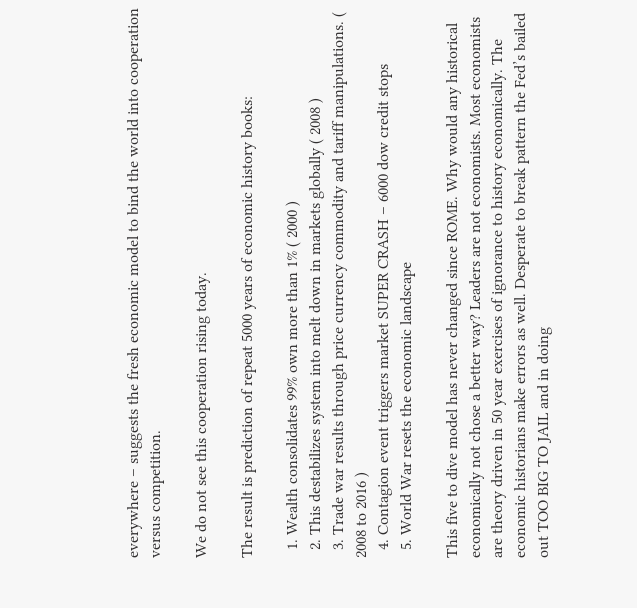everywhere – suggests the fresh economic model to bind the world into cooperation versus competition.

We do not see this cooperation rising today.

The result is prediction of repeat 5000 years of economic history books:

  1. Wealth consolidates 99% own more than 1% ( 2000 )
  2. This destabilizes system into melt down in markets globally ( 2008 )
  3. Trade war results through price currency commodity and tariff manipulations. ( 2008 to 2016 )
  4. Contagion event triggers market SUPER CRASH – 6000 dow credit stops
  5. World War resets the economic landscape

This five to dive model has never changed since ROME. Why would any historical economically not chose a better way? Leaders are not economists. Most economists are theory driven in 50 year exercises of ignorance to history economically. The economic historians make errors as well. Desperate to break pattern the Fed’s bailed out TOO BIG TO JAIL and in doing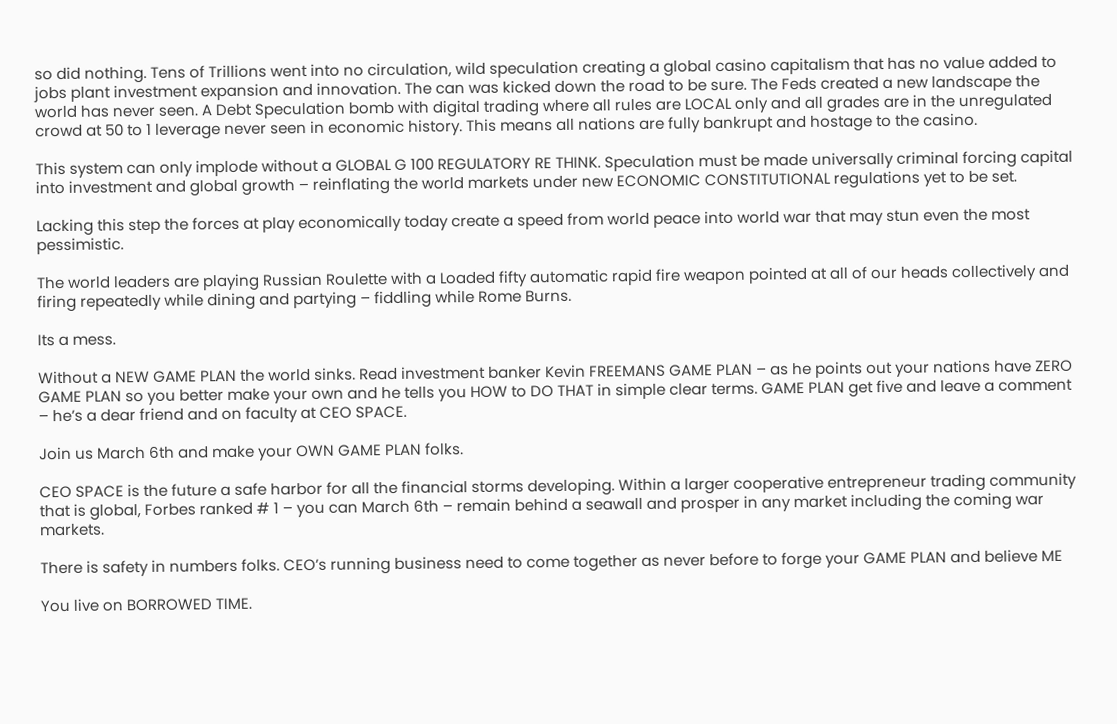so did nothing. Tens of Trillions went into no circulation, wild speculation creating a global casino capitalism that has no value added to jobs plant investment expansion and innovation. The can was kicked down the road to be sure. The Feds created a new landscape the world has never seen. A Debt Speculation bomb with digital trading where all rules are LOCAL only and all grades are in the unregulated crowd at 50 to 1 leverage never seen in economic history. This means all nations are fully bankrupt and hostage to the casino.

This system can only implode without a GLOBAL G 100 REGULATORY RE THINK. Speculation must be made universally criminal forcing capital into investment and global growth – reinflating the world markets under new ECONOMIC CONSTITUTIONAL regulations yet to be set.

Lacking this step the forces at play economically today create a speed from world peace into world war that may stun even the most pessimistic.

The world leaders are playing Russian Roulette with a Loaded fifty automatic rapid fire weapon pointed at all of our heads collectively and firing repeatedly while dining and partying – fiddling while Rome Burns.

Its a mess.

Without a NEW GAME PLAN the world sinks. Read investment banker Kevin FREEMANS GAME PLAN – as he points out your nations have ZERO GAME PLAN so you better make your own and he tells you HOW to DO THAT in simple clear terms. GAME PLAN get five and leave a comment – he’s a dear friend and on faculty at CEO SPACE.

Join us March 6th and make your OWN GAME PLAN folks.

CEO SPACE is the future a safe harbor for all the financial storms developing. Within a larger cooperative entrepreneur trading community that is global, Forbes ranked # 1 – you can March 6th – remain behind a seawall and prosper in any market including the coming war markets.

There is safety in numbers folks. CEO’s running business need to come together as never before to forge your GAME PLAN and believe ME

You live on BORROWED TIME.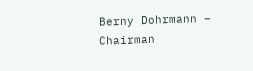Berny Dohrmann – Chairman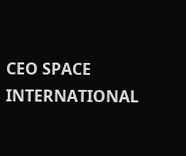CEO SPACE INTERNATIONAL